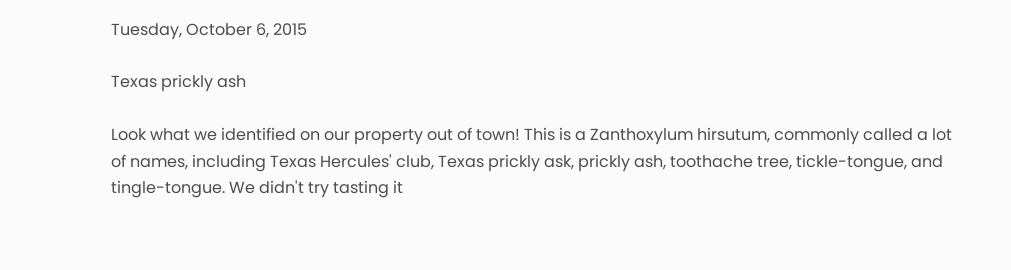Tuesday, October 6, 2015

Texas prickly ash

Look what we identified on our property out of town! This is a Zanthoxylum hirsutum, commonly called a lot of names, including Texas Hercules' club, Texas prickly ask, prickly ash, toothache tree, tickle-tongue, and tingle-tongue. We didn't try tasting it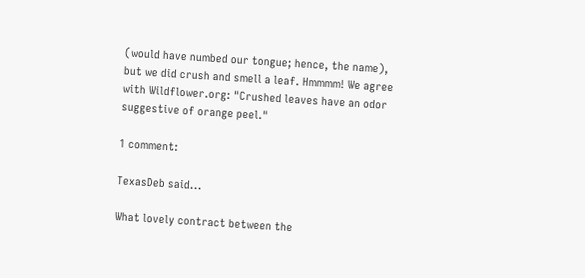(would have numbed our tongue; hence, the name), but we did crush and smell a leaf. Hmmmm! We agree with Wildflower.org: "Crushed leaves have an odor suggestive of orange peel."

1 comment:

TexasDeb said...

What lovely contract between the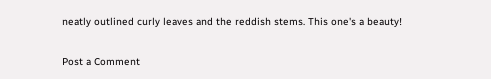neatly outlined curly leaves and the reddish stems. This one's a beauty!

Post a Comment